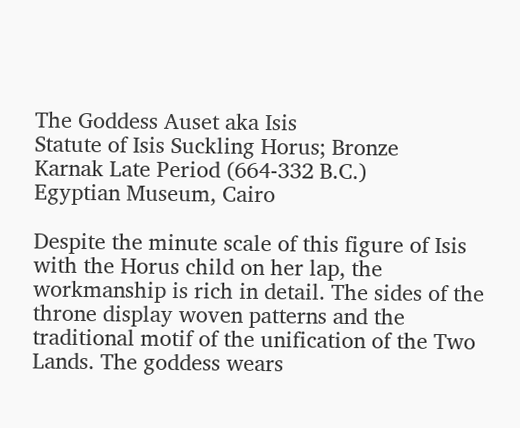The Goddess Auset aka Isis
Statute of Isis Suckling Horus; Bronze
Karnak Late Period (664-332 B.C.)
Egyptian Museum, Cairo

Despite the minute scale of this figure of Isis with the Horus child on her lap, the workmanship is rich in detail. The sides of the throne display woven patterns and the traditional motif of the unification of the Two Lands. The goddess wears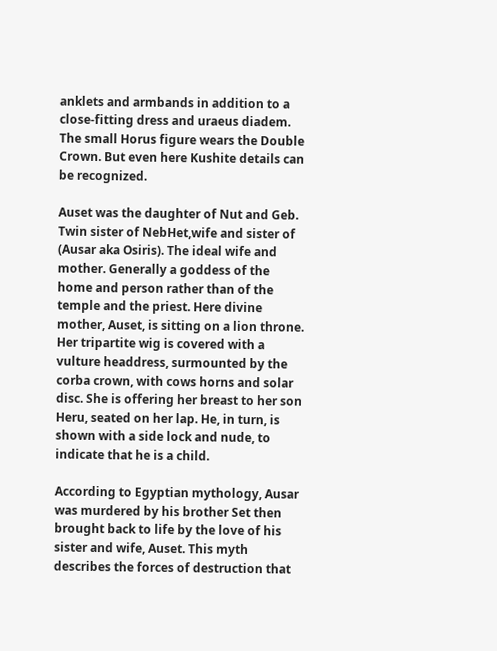anklets and armbands in addition to a close-fitting dress and uraeus diadem. The small Horus figure wears the Double Crown. But even here Kushite details can be recognized.

Auset was the daughter of Nut and Geb. Twin sister of NebHet,wife and sister of (Ausar aka Osiris). The ideal wife and mother. Generally a goddess of the home and person rather than of the temple and the priest. Here divine mother, Auset, is sitting on a lion throne. Her tripartite wig is covered with a vulture headdress, surmounted by the corba crown, with cows horns and solar disc. She is offering her breast to her son Heru, seated on her lap. He, in turn, is shown with a side lock and nude, to indicate that he is a child.

According to Egyptian mythology, Ausar was murdered by his brother Set then brought back to life by the love of his sister and wife, Auset. This myth describes the forces of destruction that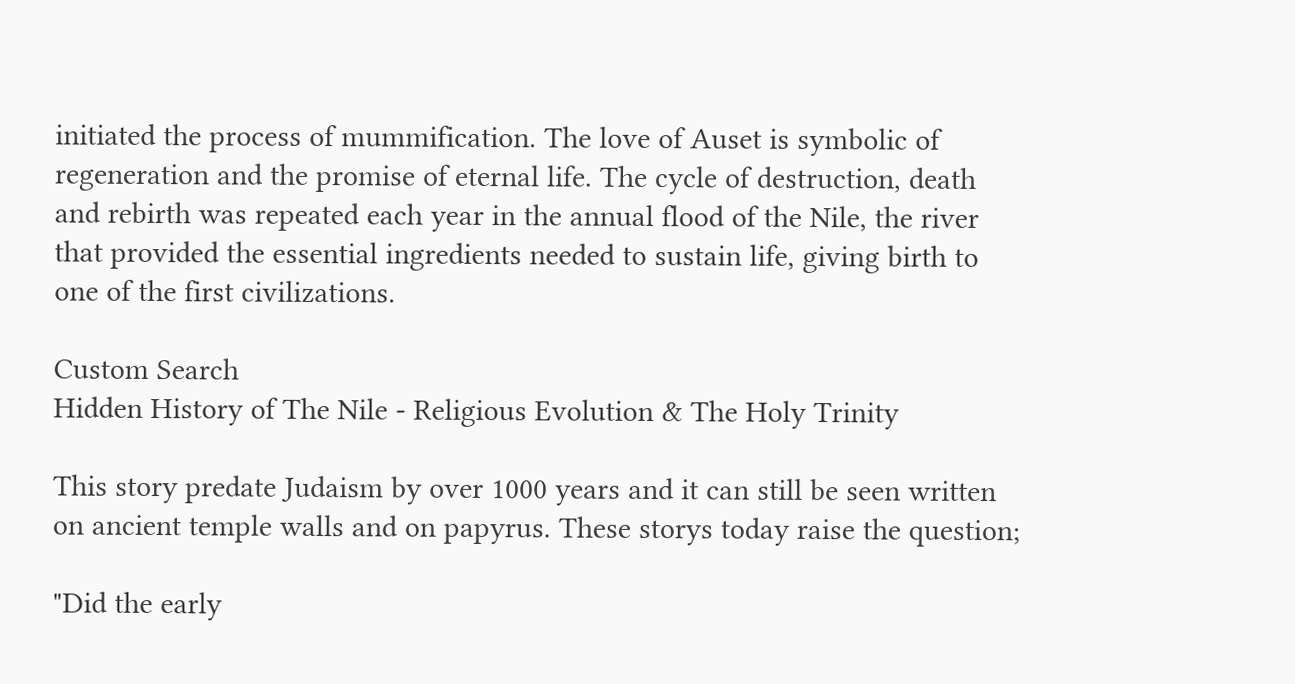initiated the process of mummification. The love of Auset is symbolic of regeneration and the promise of eternal life. The cycle of destruction, death and rebirth was repeated each year in the annual flood of the Nile, the river that provided the essential ingredients needed to sustain life, giving birth to one of the first civilizations.

Custom Search
Hidden History of The Nile - Religious Evolution & The Holy Trinity

This story predate Judaism by over 1000 years and it can still be seen written on ancient temple walls and on papyrus. These storys today raise the question;

"Did the early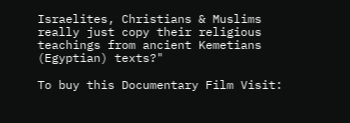Israelites, Christians & Muslims really just copy their religious teachings from ancient Kemetians (Egyptian) texts?"

To buy this Documentary Film Visit: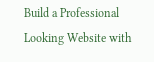Build a Professional Looking Website with